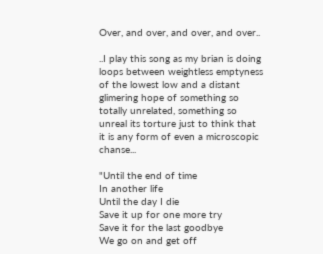Over, and over, and over, and over..

..I play this song as my brian is doing loops between weightless emptyness of the lowest low and a distant glimering hope of something so totally unrelated, something so unreal its torture just to think that it is any form of even a microscopic chanse...

"Until the end of time
In another life
Until the day I die
Save it up for one more try
Save it for the last goodbye
We go on and get off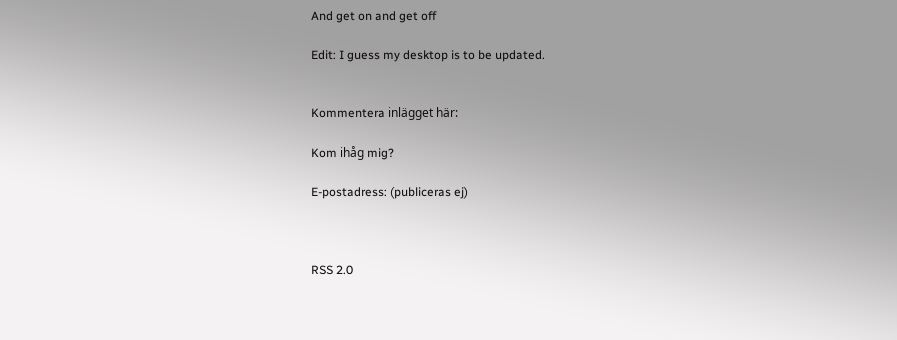And get on and get off

Edit: I guess my desktop is to be updated.


Kommentera inlägget här:

Kom ihåg mig?

E-postadress: (publiceras ej)



RSS 2.0